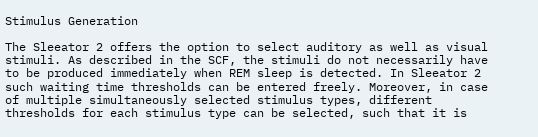Stimulus Generation

The Sleeator 2 offers the option to select auditory as well as visual stimuli. As described in the SCF, the stimuli do not necessarily have to be produced immediately when REM sleep is detected. In Sleeator 2 such waiting time thresholds can be entered freely. Moreover, in case of multiple simultaneously selected stimulus types, different thresholds for each stimulus type can be selected, such that it is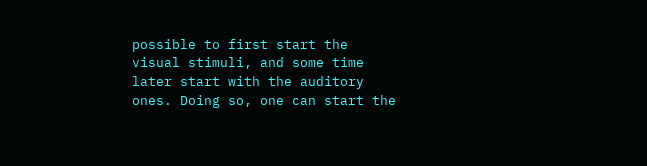possible to first start the visual stimuli, and some time later start with the auditory ones. Doing so, one can start the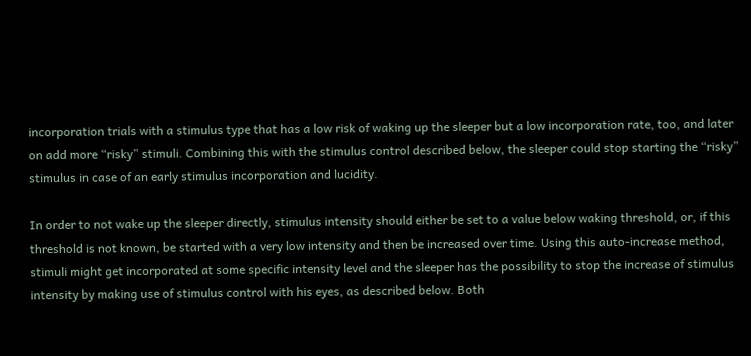incorporation trials with a stimulus type that has a low risk of waking up the sleeper but a low incorporation rate, too, and later on add more “risky” stimuli. Combining this with the stimulus control described below, the sleeper could stop starting the “risky” stimulus in case of an early stimulus incorporation and lucidity.

In order to not wake up the sleeper directly, stimulus intensity should either be set to a value below waking threshold, or, if this threshold is not known, be started with a very low intensity and then be increased over time. Using this auto-increase method, stimuli might get incorporated at some specific intensity level and the sleeper has the possibility to stop the increase of stimulus intensity by making use of stimulus control with his eyes, as described below. Both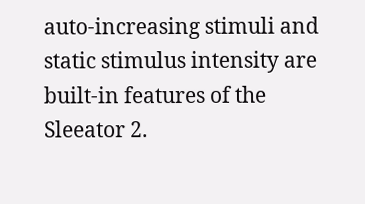auto-increasing stimuli and static stimulus intensity are built-in features of the Sleeator 2.